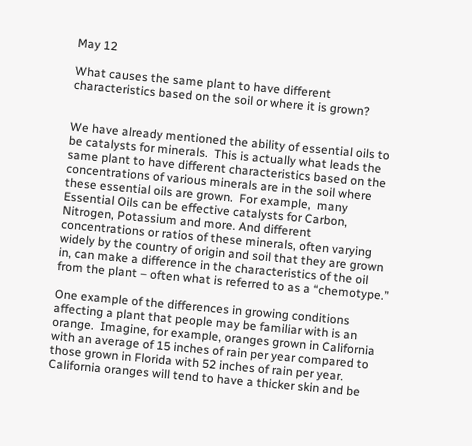May 12

What causes the same plant to have different characteristics based on the soil or where it is grown?


We have already mentioned the ability of essential oils to be catalysts for minerals.  This is actually what leads the same plant to have different characteristics based on the concentrations of various minerals are in the soil where these essential oils are grown.  For example,  many Essential Oils can be effective catalysts for Carbon, Nitrogen, Potassium and more. And different concentrations or ratios of these minerals, often varying widely by the country of origin and soil that they are grown in, can make a difference in the characteristics of the oil from the plant – often what is referred to as a “chemotype.”

One example of the differences in growing conditions affecting a plant that people may be familiar with is an orange.  Imagine, for example, oranges grown in California with an average of 15 inches of rain per year compared to those grown in Florida with 52 inches of rain per year.  California oranges will tend to have a thicker skin and be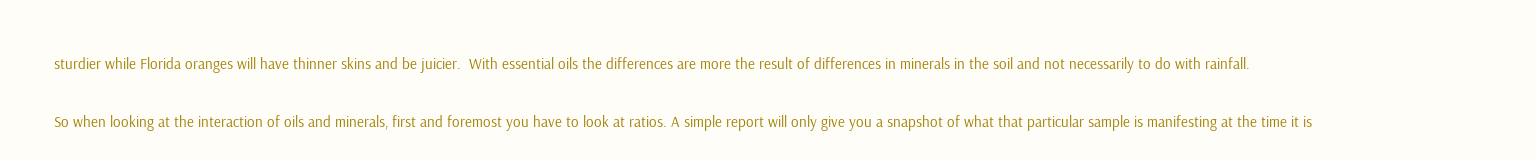sturdier while Florida oranges will have thinner skins and be juicier.  With essential oils the differences are more the result of differences in minerals in the soil and not necessarily to do with rainfall.


So when looking at the interaction of oils and minerals, first and foremost you have to look at ratios. A simple report will only give you a snapshot of what that particular sample is manifesting at the time it is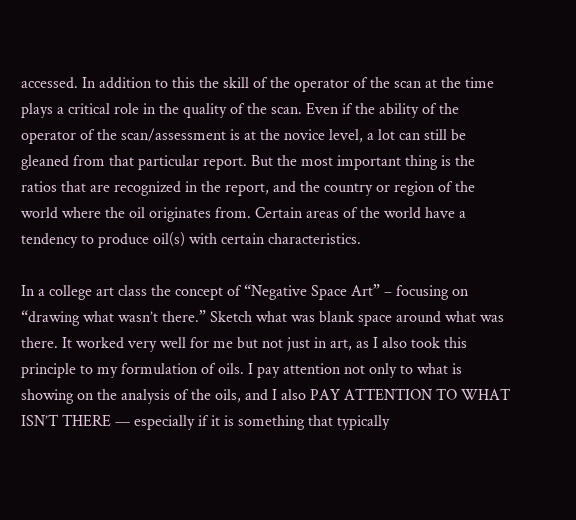accessed. In addition to this the skill of the operator of the scan at the time plays a critical role in the quality of the scan. Even if the ability of the operator of the scan/assessment is at the novice level, a lot can still be gleaned from that particular report. But the most important thing is the ratios that are recognized in the report, and the country or region of the world where the oil originates from. Certain areas of the world have a tendency to produce oil(s) with certain characteristics.

In a college art class the concept of “Negative Space Art” – focusing on “drawing what wasn’t there.” Sketch what was blank space around what was there. It worked very well for me but not just in art, as I also took this principle to my formulation of oils. I pay attention not only to what is showing on the analysis of the oils, and I also PAY ATTENTION TO WHAT ISN’T THERE — especially if it is something that typically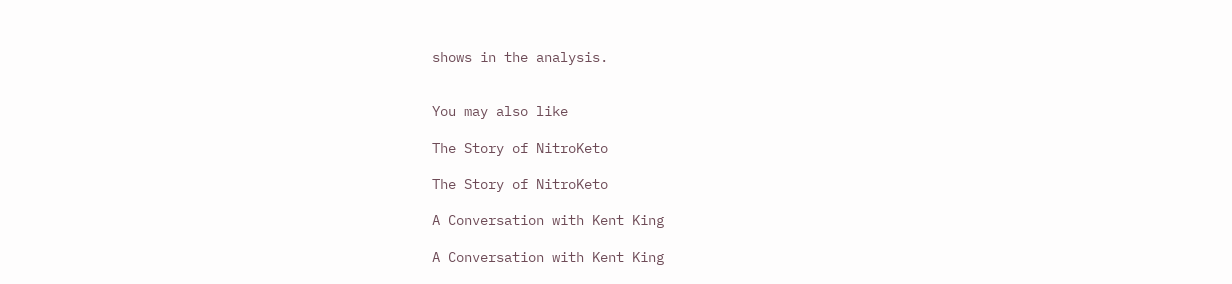shows in the analysis.


You may also like

The Story of NitroKeto

The Story of NitroKeto

A Conversation with Kent King

A Conversation with Kent King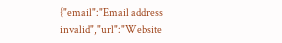{"email":"Email address invalid","url":"Website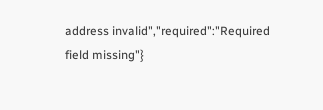address invalid","required":"Required field missing"}